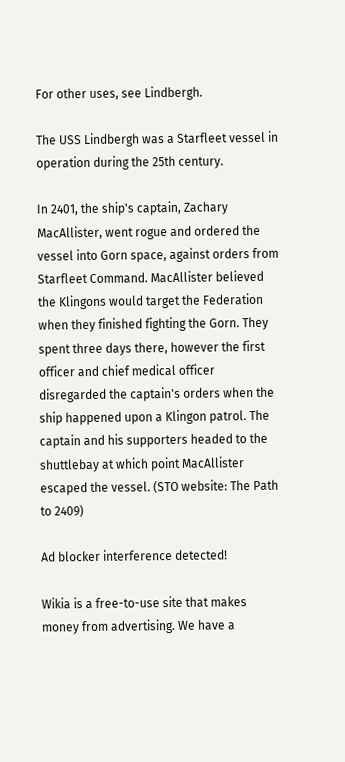For other uses, see Lindbergh.

The USS Lindbergh was a Starfleet vessel in operation during the 25th century.

In 2401, the ship's captain, Zachary MacAllister, went rogue and ordered the vessel into Gorn space, against orders from Starfleet Command. MacAllister believed the Klingons would target the Federation when they finished fighting the Gorn. They spent three days there, however the first officer and chief medical officer disregarded the captain's orders when the ship happened upon a Klingon patrol. The captain and his supporters headed to the shuttlebay at which point MacAllister escaped the vessel. (STO website: The Path to 2409)

Ad blocker interference detected!

Wikia is a free-to-use site that makes money from advertising. We have a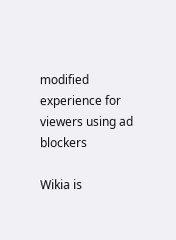modified experience for viewers using ad blockers

Wikia is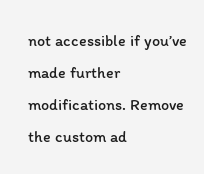not accessible if you’ve made further modifications. Remove the custom ad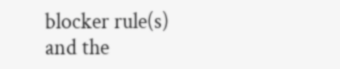blocker rule(s) and the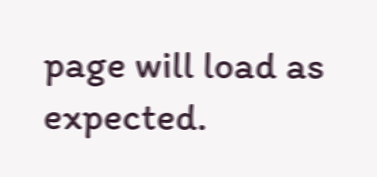page will load as expected.